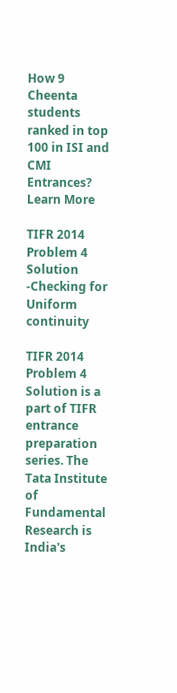How 9 Cheenta students ranked in top 100 in ISI and CMI Entrances?
Learn More

TIFR 2014 Problem 4 Solution -Checking for Uniform continuity

TIFR 2014 Problem 4 Solution is a part of TIFR entrance preparation series. The Tata Institute of Fundamental Research is India's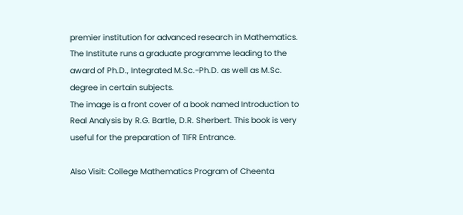premier institution for advanced research in Mathematics. The Institute runs a graduate programme leading to the award of Ph.D., Integrated M.Sc.-Ph.D. as well as M.Sc. degree in certain subjects.
The image is a front cover of a book named Introduction to Real Analysis by R.G. Bartle, D.R. Sherbert. This book is very useful for the preparation of TIFR Entrance.

Also Visit: College Mathematics Program of Cheenta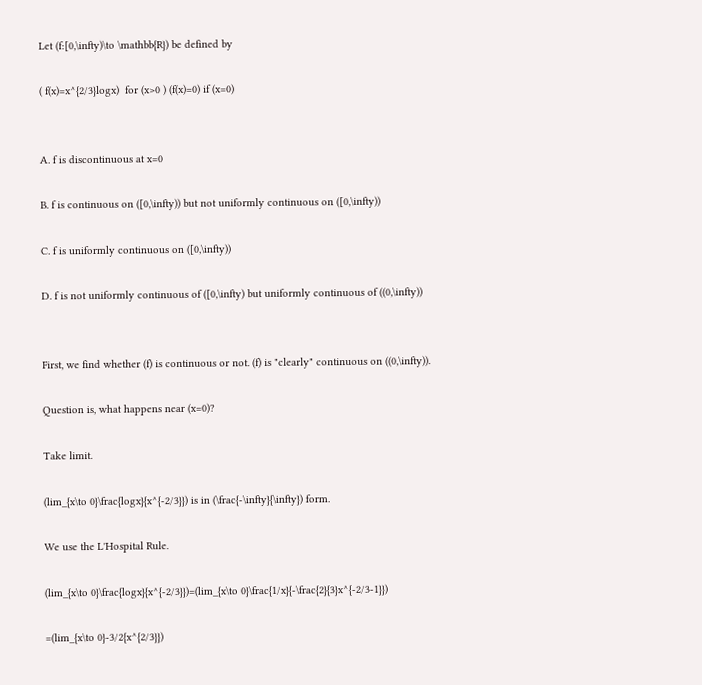Let (f:[0,\infty)\to \mathbb{R}) be defined by

( f(x)=x^{2/3}logx)  for (x>0 ) (f(x)=0) if (x=0)


A. f is discontinuous at x=0

B. f is continuous on ([0,\infty)) but not uniformly continuous on ([0,\infty))

C. f is uniformly continuous on ([0,\infty))

D. f is not uniformly continuous of ([0,\infty) but uniformly continuous of ((0,\infty))


First, we find whether (f) is continuous or not. (f) is "clearly" continuous on ((0,\infty)).

Question is, what happens near (x=0)?

Take limit.

(lim_{x\to 0}\frac{logx}{x^{-2/3}}) is in (\frac{-\infty}{\infty}) form.

We use the L'Hospital Rule.

(lim_{x\to 0}\frac{logx}{x^{-2/3}})=(lim_{x\to 0}\frac{1/x}{-\frac{2}{3}x^{-2/3-1}})

=(lim_{x\to 0}-3/2{x^{2/3}})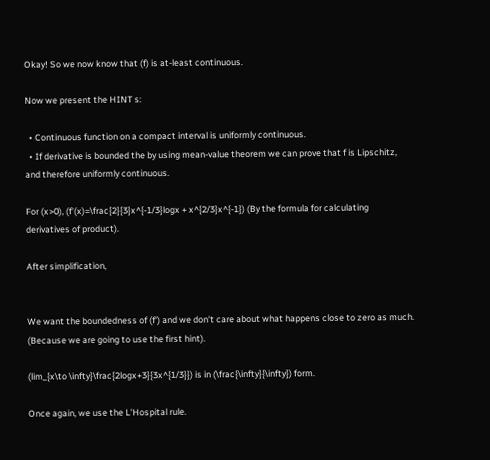Okay! So we now know that (f) is at-least continuous.

Now we present the HINT s:

  • Continuous function on a compact interval is uniformly continuous.
  • If derivative is bounded the by using mean-value theorem we can prove that f is Lipschitz, and therefore uniformly continuous.

For (x>0), (f'(x)=\frac{2}{3}x^{-1/3}logx + x^{2/3}x^{-1}) (By the formula for calculating derivatives of product).

After simplification,


We want the boundedness of (f') and we don't care about what happens close to zero as much. (Because we are going to use the first hint).

(lim_{x\to \infty}\frac{2logx+3}{3x^{1/3}}) is in (\frac{\infty}{\infty}) form.

Once again, we use the L'Hospital rule.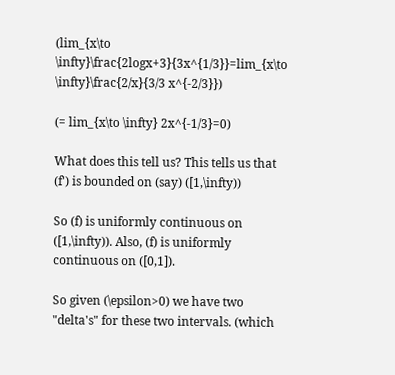(lim_{x\to \infty}\frac{2logx+3}{3x^{1/3}}=lim_{x\to \infty}\frac{2/x}{3/3 x^{-2/3}})

(= lim_{x\to \infty} 2x^{-1/3}=0)

What does this tell us? This tells us that (f') is bounded on (say) ([1,\infty))

So (f) is uniformly continuous on ([1,\infty)). Also, (f) is uniformly continuous on ([0,1]).

So given (\epsilon>0) we have two "delta's" for these two intervals. (which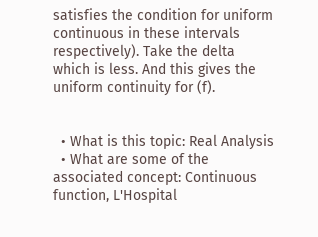satisfies the condition for uniform continuous in these intervals respectively). Take the delta which is less. And this gives the uniform continuity for (f).


  • What is this topic: Real Analysis
  • What are some of the associated concept: Continuous function, L'Hospital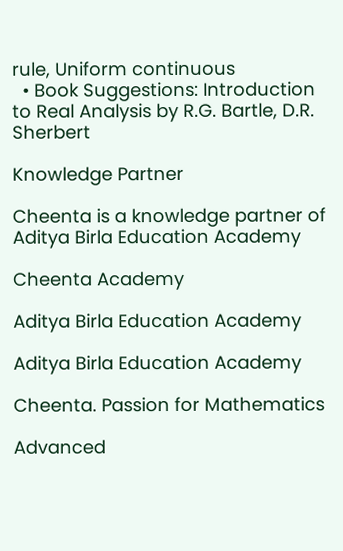rule, Uniform continuous
  • Book Suggestions: Introduction to Real Analysis by R.G. Bartle, D.R. Sherbert

Knowledge Partner

Cheenta is a knowledge partner of Aditya Birla Education Academy

Cheenta Academy

Aditya Birla Education Academy

Aditya Birla Education Academy

Cheenta. Passion for Mathematics

Advanced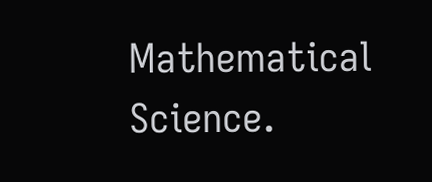Mathematical Science.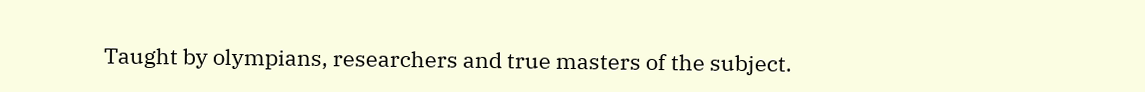Taught by olympians, researchers and true masters of the subject.